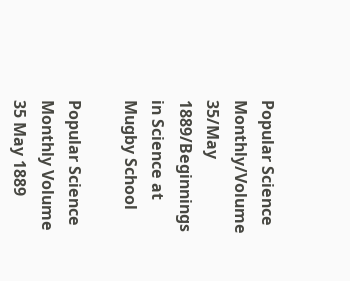Popular Science Monthly/Volume 35/May 1889/Beginnings in Science at Mugby School

Popular Science Monthly Volume 35 May 1889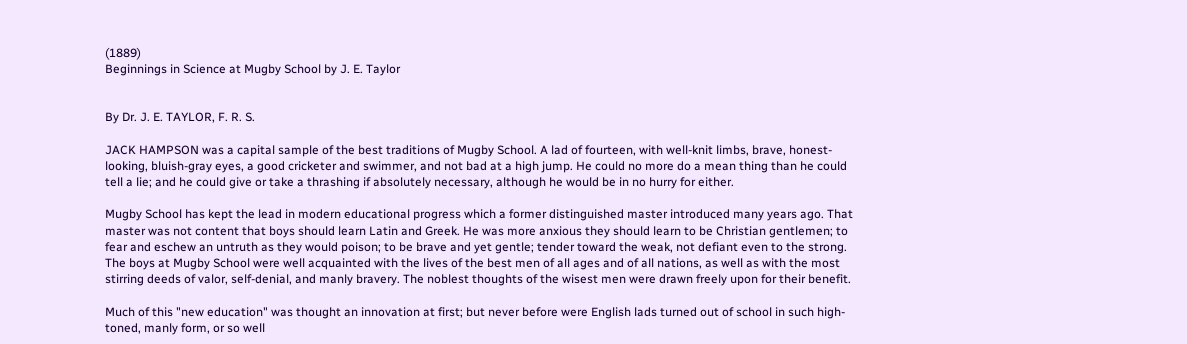(1889)
Beginnings in Science at Mugby School by J. E. Taylor


By Dr. J. E. TAYLOR, F. R. S.

JACK HAMPSON was a capital sample of the best traditions of Mugby School. A lad of fourteen, with well-knit limbs, brave, honest-looking, bluish-gray eyes, a good cricketer and swimmer, and not bad at a high jump. He could no more do a mean thing than he could tell a lie; and he could give or take a thrashing if absolutely necessary, although he would be in no hurry for either.

Mugby School has kept the lead in modern educational progress which a former distinguished master introduced many years ago. That master was not content that boys should learn Latin and Greek. He was more anxious they should learn to be Christian gentlemen; to fear and eschew an untruth as they would poison; to be brave and yet gentle; tender toward the weak, not defiant even to the strong. The boys at Mugby School were well acquainted with the lives of the best men of all ages and of all nations, as well as with the most stirring deeds of valor, self-denial, and manly bravery. The noblest thoughts of the wisest men were drawn freely upon for their benefit.

Much of this "new education" was thought an innovation at first; but never before were English lads turned out of school in such high-toned, manly form, or so well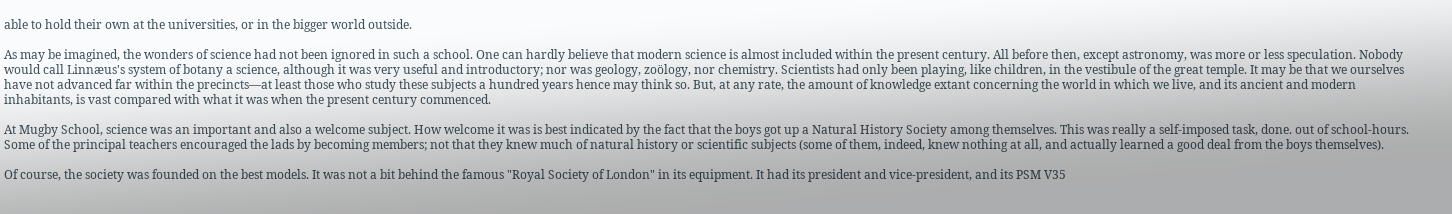able to hold their own at the universities, or in the bigger world outside.

As may be imagined, the wonders of science had not been ignored in such a school. One can hardly believe that modern science is almost included within the present century. All before then, except astronomy, was more or less speculation. Nobody would call Linnæus's system of botany a science, although it was very useful and introductory; nor was geology, zoölogy, nor chemistry. Scientists had only been playing, like children, in the vestibule of the great temple. It may be that we ourselves have not advanced far within the precincts—at least those who study these subjects a hundred years hence may think so. But, at any rate, the amount of knowledge extant concerning the world in which we live, and its ancient and modern inhabitants, is vast compared with what it was when the present century commenced.

At Mugby School, science was an important and also a welcome subject. How welcome it was is best indicated by the fact that the boys got up a Natural History Society among themselves. This was really a self-imposed task, done. out of school-hours. Some of the principal teachers encouraged the lads by becoming members; not that they knew much of natural history or scientific subjects (some of them, indeed, knew nothing at all, and actually learned a good deal from the boys themselves).

Of course, the society was founded on the best models. It was not a bit behind the famous "Royal Society of London" in its equipment. It had its president and vice-president, and its PSM V35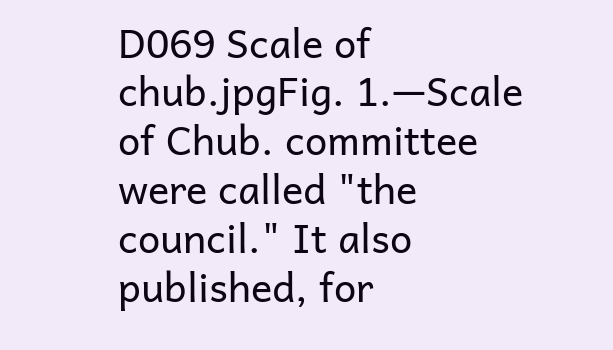D069 Scale of chub.jpgFig. 1.—Scale of Chub. committee were called "the council." It also published, for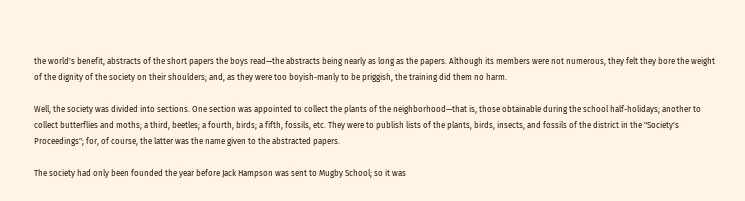the world's benefit, abstracts of the short papers the boys read—the abstracts being nearly as long as the papers. Although its members were not numerous, they felt they bore the weight of the dignity of the society on their shoulders; and, as they were too boyish-manly to be priggish, the training did them no harm.

Well, the society was divided into sections. One section was appointed to collect the plants of the neighborhood—that is, those obtainable during the school half-holidays; another to collect butterflies and moths; a third, beetles; a fourth, birds; a fifth, fossils, etc. They were to publish lists of the plants, birds, insects, and fossils of the district in the "Society's Proceedings"; for, of course, the latter was the name given to the abstracted papers.

The society had only been founded the year before Jack Hampson was sent to Mugby School; so it was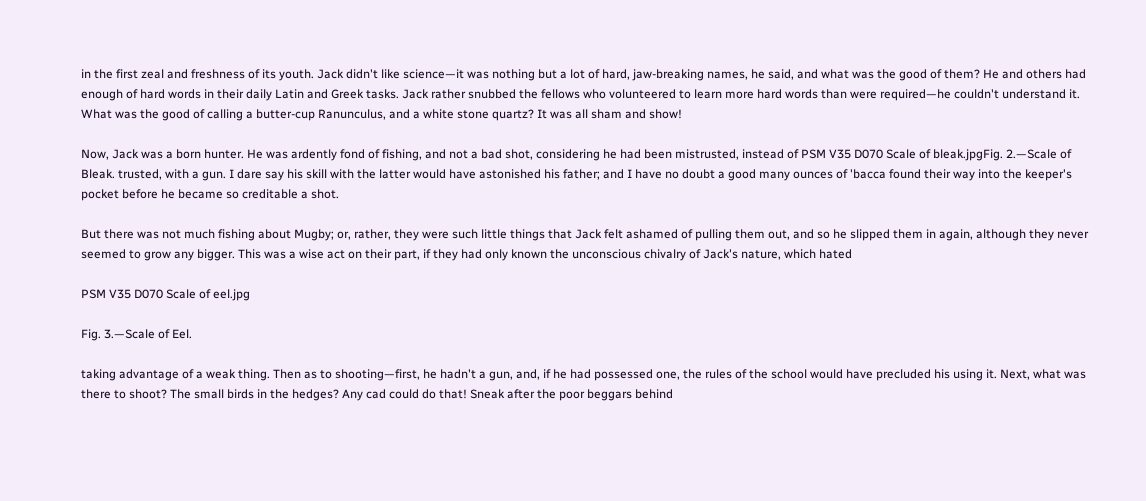in the first zeal and freshness of its youth. Jack didn't like science—it was nothing but a lot of hard, jaw-breaking names, he said, and what was the good of them? He and others had enough of hard words in their daily Latin and Greek tasks. Jack rather snubbed the fellows who volunteered to learn more hard words than were required—he couldn't understand it. What was the good of calling a butter-cup Ranunculus, and a white stone quartz? It was all sham and show!

Now, Jack was a born hunter. He was ardently fond of fishing, and not a bad shot, considering he had been mistrusted, instead of PSM V35 D070 Scale of bleak.jpgFig. 2.—Scale of Bleak. trusted, with a gun. I dare say his skill with the latter would have astonished his father; and I have no doubt a good many ounces of 'bacca found their way into the keeper's pocket before he became so creditable a shot.

But there was not much fishing about Mugby; or, rather, they were such little things that Jack felt ashamed of pulling them out, and so he slipped them in again, although they never seemed to grow any bigger. This was a wise act on their part, if they had only known the unconscious chivalry of Jack's nature, which hated

PSM V35 D070 Scale of eel.jpg

Fig. 3.—Scale of Eel.

taking advantage of a weak thing. Then as to shooting—first, he hadn't a gun, and, if he had possessed one, the rules of the school would have precluded his using it. Next, what was there to shoot? The small birds in the hedges? Any cad could do that! Sneak after the poor beggars behind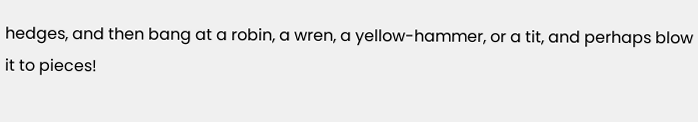hedges, and then bang at a robin, a wren, a yellow-hammer, or a tit, and perhaps blow it to pieces!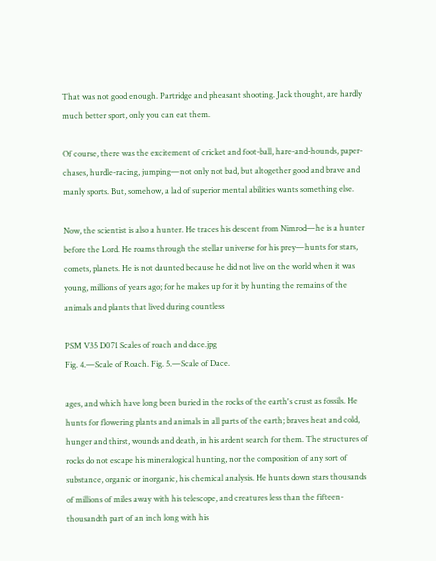That was not good enough. Partridge and pheasant shooting. Jack thought, are hardly much better sport, only you can eat them.

Of course, there was the excitement of cricket and foot-ball, hare-and-hounds, paper-chases, hurdle-racing, jumping—not only not bad, but altogether good and brave and manly sports. But, somehow, a lad of superior mental abilities wants something else.

Now, the scientist is also a hunter. He traces his descent from Nimrod—he is a hunter before the Lord. He roams through the stellar universe for his prey—hunts for stars, comets, planets. He is not daunted because he did not live on the world when it was young, millions of years ago; for he makes up for it by hunting the remains of the animals and plants that lived during countless

PSM V35 D071 Scales of roach and dace.jpg
Fig. 4.—Scale of Roach. Fig. 5.—Scale of Dace.

ages, and which have long been buried in the rocks of the earth's crust as fossils. He hunts for flowering plants and animals in all parts of the earth; braves heat and cold, hunger and thirst, wounds and death, in his ardent search for them. The structures of rocks do not escape his mineralogical hunting, nor the composition of any sort of substance, organic or inorganic, his chemical analysis. He hunts down stars thousands of millions of miles away with his telescope, and creatures less than the fifteen-thousandth part of an inch long with his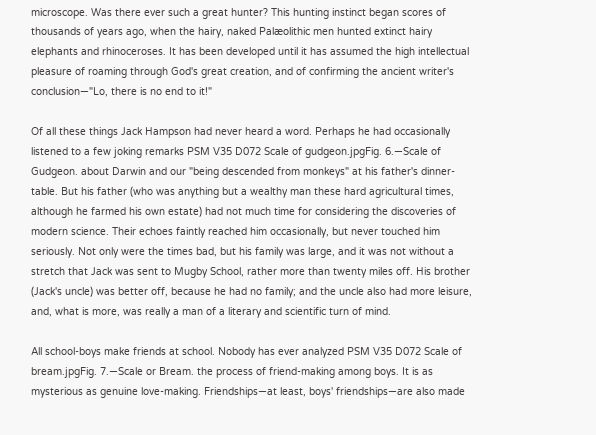microscope. Was there ever such a great hunter? This hunting instinct began scores of thousands of years ago, when the hairy, naked Palæolithic men hunted extinct hairy elephants and rhinoceroses. It has been developed until it has assumed the high intellectual pleasure of roaming through God's great creation, and of confirming the ancient writer's conclusion—"Lo, there is no end to it!"

Of all these things Jack Hampson had never heard a word. Perhaps he had occasionally listened to a few joking remarks PSM V35 D072 Scale of gudgeon.jpgFig. 6.—Scale of Gudgeon. about Darwin and our "being descended from monkeys" at his father's dinner-table. But his father (who was anything but a wealthy man these hard agricultural times, although he farmed his own estate) had not much time for considering the discoveries of modern science. Their echoes faintly reached him occasionally, but never touched him seriously. Not only were the times bad, but his family was large, and it was not without a stretch that Jack was sent to Mugby School, rather more than twenty miles off. His brother (Jack's uncle) was better off, because he had no family; and the uncle also had more leisure, and, what is more, was really a man of a literary and scientific turn of mind.

All school-boys make friends at school. Nobody has ever analyzed PSM V35 D072 Scale of bream.jpgFig. 7.—Scale or Bream. the process of friend-making among boys. It is as mysterious as genuine love-making. Friendships—at least, boys' friendships—are also made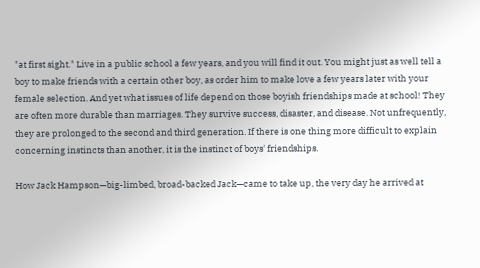"at first sight." Live in a public school a few years, and you will find it out. You might just as well tell a boy to make friends with a certain other boy, as order him to make love a few years later with your female selection. And yet what issues of life depend on those boyish friendships made at school! They are often more durable than marriages. They survive success, disaster, and disease. Not unfrequently, they are prolonged to the second and third generation. If there is one thing more difficult to explain concerning instincts than another, it is the instinct of boys' friendships.

How Jack Hampson—big-limbed, broad-backed Jack—came to take up, the very day he arrived at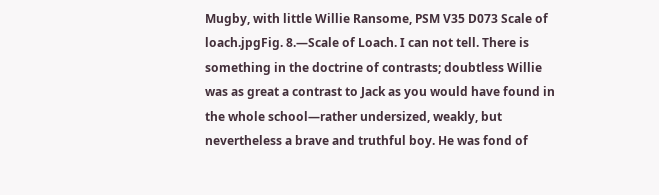Mugby, with little Willie Ransome, PSM V35 D073 Scale of loach.jpgFig. 8.—Scale of Loach. I can not tell. There is something in the doctrine of contrasts; doubtless Willie was as great a contrast to Jack as you would have found in the whole school—rather undersized, weakly, but nevertheless a brave and truthful boy. He was fond of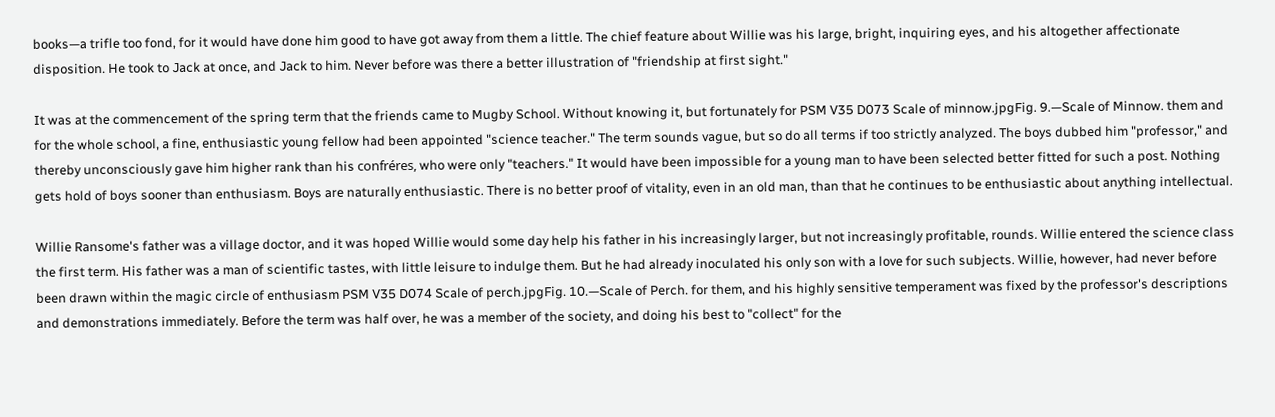books—a trifle too fond, for it would have done him good to have got away from them a little. The chief feature about Willie was his large, bright, inquiring eyes, and his altogether affectionate disposition. He took to Jack at once, and Jack to him. Never before was there a better illustration of "friendship at first sight."

It was at the commencement of the spring term that the friends came to Mugby School. Without knowing it, but fortunately for PSM V35 D073 Scale of minnow.jpgFig. 9.—Scale of Minnow. them and for the whole school, a fine, enthusiastic young fellow had been appointed "science teacher." The term sounds vague, but so do all terms if too strictly analyzed. The boys dubbed him "professor," and thereby unconsciously gave him higher rank than his confréres, who were only "teachers." It would have been impossible for a young man to have been selected better fitted for such a post. Nothing gets hold of boys sooner than enthusiasm. Boys are naturally enthusiastic. There is no better proof of vitality, even in an old man, than that he continues to be enthusiastic about anything intellectual.

Willie Ransome's father was a village doctor, and it was hoped Willie would some day help his father in his increasingly larger, but not increasingly profitable, rounds. Willie entered the science class the first term. His father was a man of scientific tastes, with little leisure to indulge them. But he had already inoculated his only son with a love for such subjects. Willie, however, had never before been drawn within the magic circle of enthusiasm PSM V35 D074 Scale of perch.jpgFig. 10.—Scale of Perch. for them, and his highly sensitive temperament was fixed by the professor's descriptions and demonstrations immediately. Before the term was half over, he was a member of the society, and doing his best to "collect" for the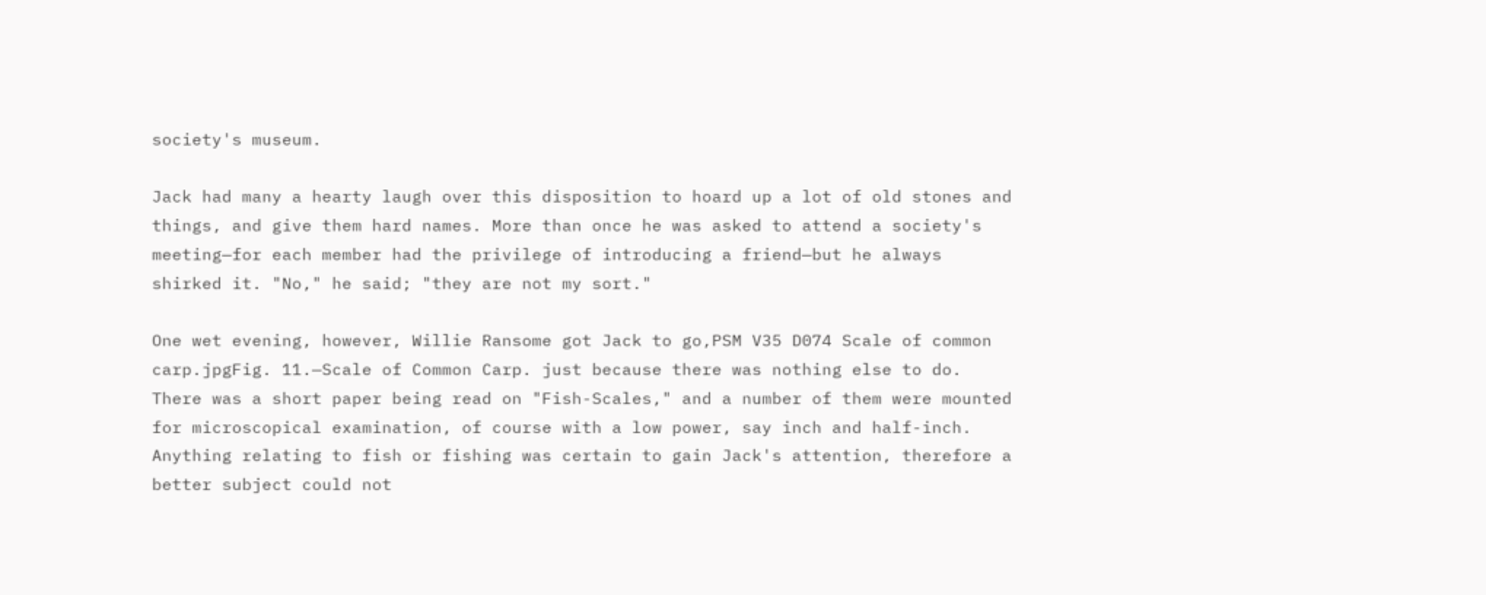society's museum.

Jack had many a hearty laugh over this disposition to hoard up a lot of old stones and things, and give them hard names. More than once he was asked to attend a society's meeting—for each member had the privilege of introducing a friend—but he always shirked it. "No," he said; "they are not my sort."

One wet evening, however, Willie Ransome got Jack to go,PSM V35 D074 Scale of common carp.jpgFig. 11.—Scale of Common Carp. just because there was nothing else to do. There was a short paper being read on "Fish-Scales," and a number of them were mounted for microscopical examination, of course with a low power, say inch and half-inch. Anything relating to fish or fishing was certain to gain Jack's attention, therefore a better subject could not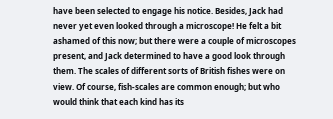have been selected to engage his notice. Besides, Jack had never yet even looked through a microscope! He felt a bit ashamed of this now; but there were a couple of microscopes present, and Jack determined to have a good look through them. The scales of different sorts of British fishes were on view. Of course, fish-scales are common enough; but who would think that each kind has its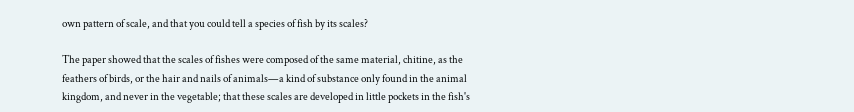own pattern of scale, and that you could tell a species of fish by its scales?

The paper showed that the scales of fishes were composed of the same material, chitine, as the feathers of birds, or the hair and nails of animals—a kind of substance only found in the animal kingdom, and never in the vegetable; that these scales are developed in little pockets in the fish's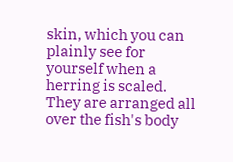skin, which you can plainly see for yourself when a herring is scaled. They are arranged all over the fish's body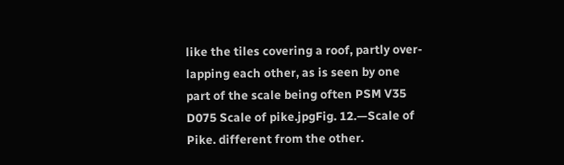like the tiles covering a roof, partly over-lapping each other, as is seen by one part of the scale being often PSM V35 D075 Scale of pike.jpgFig. 12.—Scale of Pike. different from the other.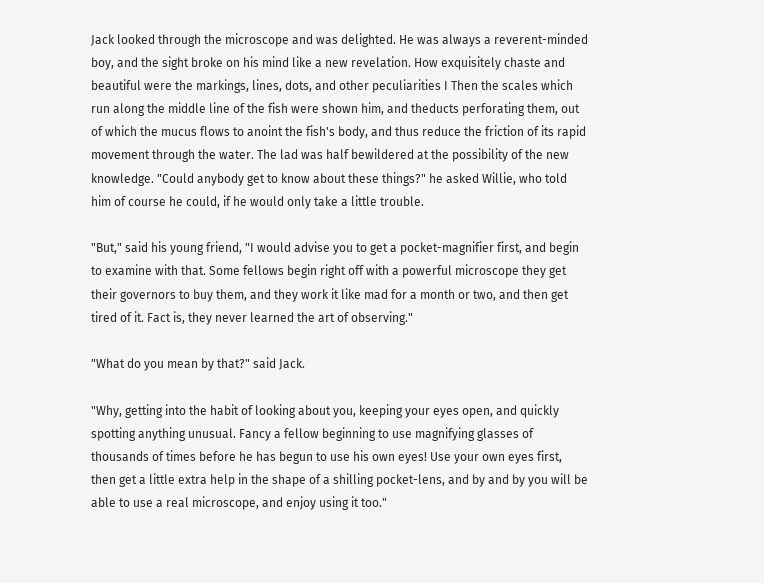Jack looked through the microscope and was delighted. He was always a reverent-minded boy, and the sight broke on his mind like a new revelation. How exquisitely chaste and beautiful were the markings, lines, dots, and other peculiarities I Then the scales which run along the middle line of the fish were shown him, and theducts perforating them, out of which the mucus flows to anoint the fish's body, and thus reduce the friction of its rapid movement through the water. The lad was half bewildered at the possibility of the new knowledge. "Could anybody get to know about these things?" he asked Willie, who told him of course he could, if he would only take a little trouble.

"But," said his young friend, "I would advise you to get a pocket-magnifier first, and begin to examine with that. Some fellows begin right off with a powerful microscope they get their governors to buy them, and they work it like mad for a month or two, and then get tired of it. Fact is, they never learned the art of observing."

"What do you mean by that?" said Jack.

"Why, getting into the habit of looking about you, keeping your eyes open, and quickly spotting anything unusual. Fancy a fellow beginning to use magnifying glasses of thousands of times before he has begun to use his own eyes! Use your own eyes first, then get a little extra help in the shape of a shilling pocket-lens, and by and by you will be able to use a real microscope, and enjoy using it too."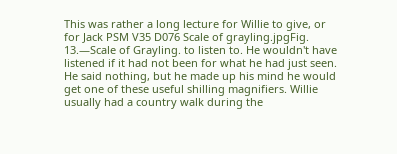This was rather a long lecture for Willie to give, or for Jack PSM V35 D076 Scale of grayling.jpgFig. 13.—Scale of Grayling. to listen to. He wouldn't have listened if it had not been for what he had just seen. He said nothing, but he made up his mind he would get one of these useful shilling magnifiers. Willie usually had a country walk during the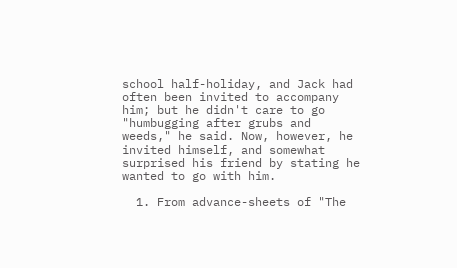school half-holiday, and Jack had often been invited to accompany him; but he didn't care to go "humbugging after grubs and weeds," he said. Now, however, he invited himself, and somewhat surprised his friend by stating he wanted to go with him.

  1. From advance-sheets of "The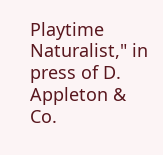Playtime Naturalist," in press of D. Appleton & Co.